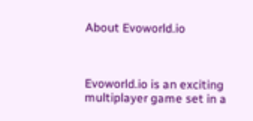About Evoworld.io



Evoworld.io is an exciting multiplayer game set in a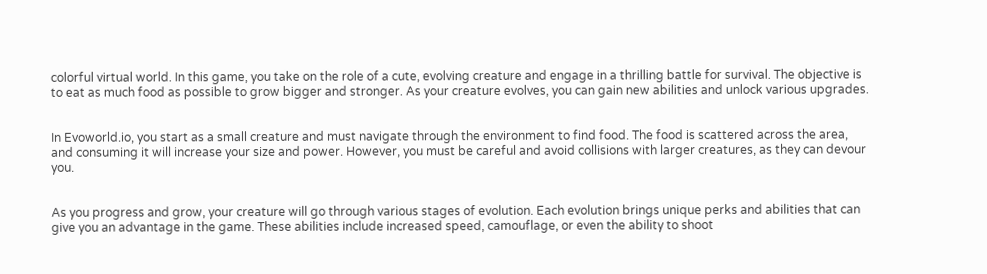colorful virtual world. In this game, you take on the role of a cute, evolving creature and engage in a thrilling battle for survival. The objective is to eat as much food as possible to grow bigger and stronger. As your creature evolves, you can gain new abilities and unlock various upgrades.


In Evoworld.io, you start as a small creature and must navigate through the environment to find food. The food is scattered across the area, and consuming it will increase your size and power. However, you must be careful and avoid collisions with larger creatures, as they can devour you.


As you progress and grow, your creature will go through various stages of evolution. Each evolution brings unique perks and abilities that can give you an advantage in the game. These abilities include increased speed, camouflage, or even the ability to shoot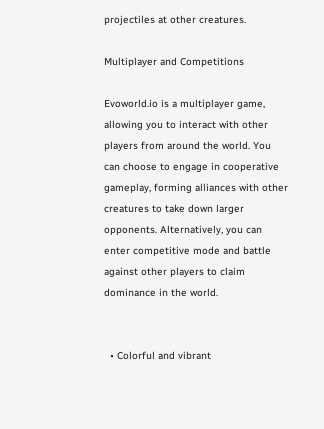projectiles at other creatures.

Multiplayer and Competitions

Evoworld.io is a multiplayer game, allowing you to interact with other players from around the world. You can choose to engage in cooperative gameplay, forming alliances with other creatures to take down larger opponents. Alternatively, you can enter competitive mode and battle against other players to claim dominance in the world.


  • Colorful and vibrant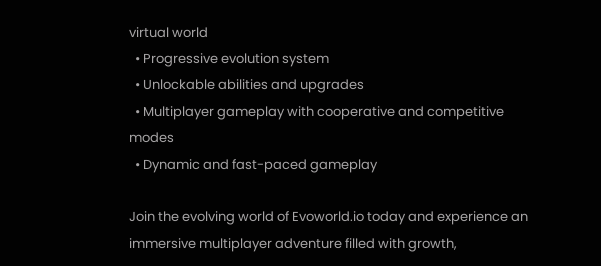virtual world
  • Progressive evolution system
  • Unlockable abilities and upgrades
  • Multiplayer gameplay with cooperative and competitive modes
  • Dynamic and fast-paced gameplay

Join the evolving world of Evoworld.io today and experience an immersive multiplayer adventure filled with growth,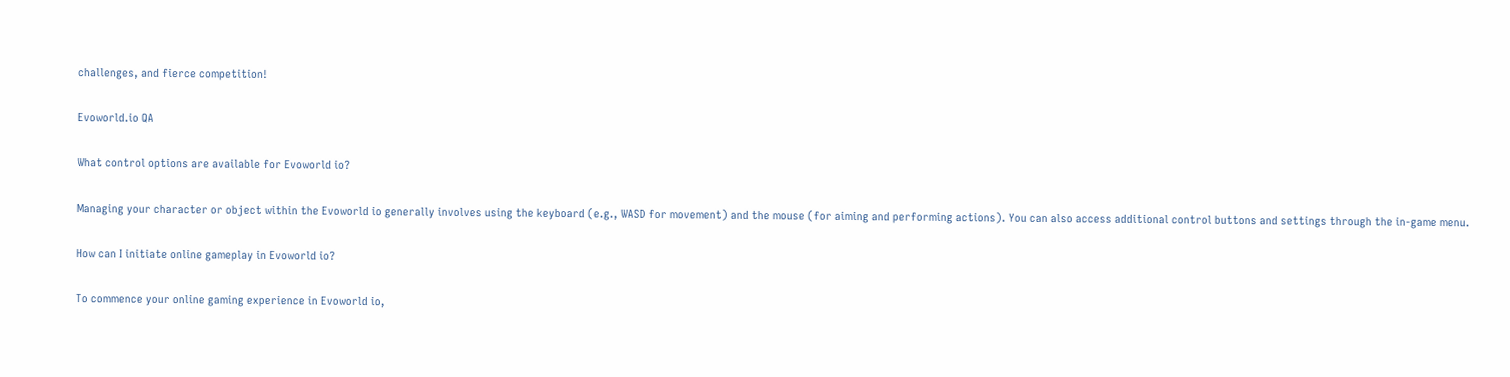challenges, and fierce competition!

Evoworld.io QA

What control options are available for Evoworld io?

Managing your character or object within the Evoworld io generally involves using the keyboard (e.g., WASD for movement) and the mouse (for aiming and performing actions). You can also access additional control buttons and settings through the in-game menu.

How can I initiate online gameplay in Evoworld io?

To commence your online gaming experience in Evoworld io,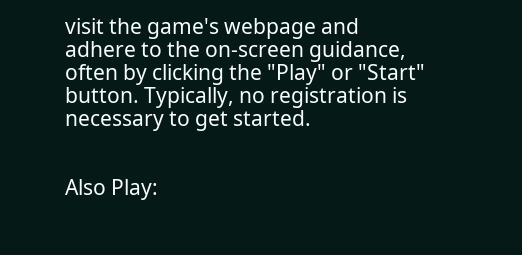visit the game's webpage and adhere to the on-screen guidance, often by clicking the "Play" or "Start" button. Typically, no registration is necessary to get started.


Also Play: